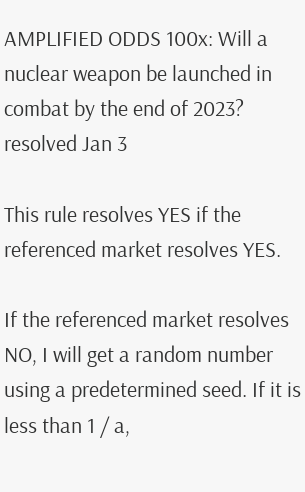AMPLIFIED ODDS 100x: Will a nuclear weapon be launched in combat by the end of 2023?
resolved Jan 3

This rule resolves YES if the referenced market resolves YES.

If the referenced market resolves NO, I will get a random number using a predetermined seed. If it is less than 1 / a,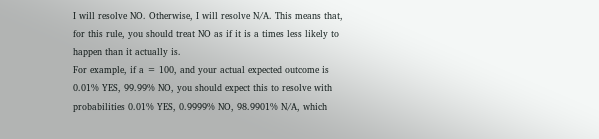I will resolve NO. Otherwise, I will resolve N/A. This means that, for this rule, you should treat NO as if it is a times less likely to happen than it actually is.
For example, if a = 100, and your actual expected outcome is 0.01% YES, 99.99% NO, you should expect this to resolve with probabilities 0.01% YES, 0.9999% NO, 98.9901% N/A, which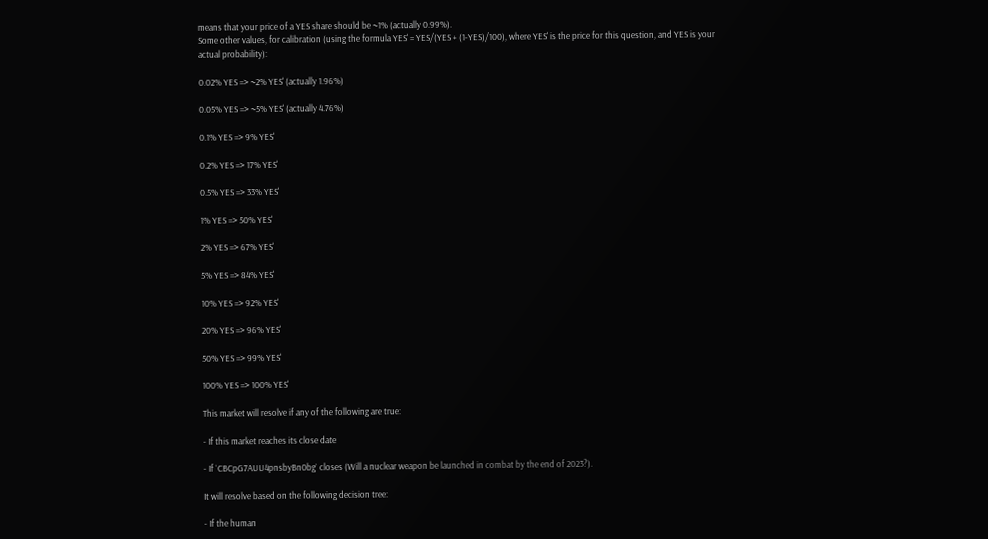means that your price of a YES share should be ~1% (actually 0.99%).
Some other values, for calibration (using the formula YES' = YES/(YES + (1-YES)/100), where YES' is the price for this question, and YES is your actual probability):

0.02% YES => ~2% YES' (actually 1.96%)

0.05% YES => ~5% YES' (actually 4.76%)

0.1% YES => 9% YES'

0.2% YES => 17% YES'

0.5% YES => 33% YES'

1% YES => 50% YES'

2% YES => 67% YES'

5% YES => 84% YES'

10% YES => 92% YES'

20% YES => 96% YES'

50% YES => 99% YES'

100% YES => 100% YES'

This market will resolve if any of the following are true:

- If this market reaches its close date

- If `CBCpG7AUU4pnsbyBn0bg` closes (Will a nuclear weapon be launched in combat by the end of 2023?).

It will resolve based on the following decision tree:

- If the human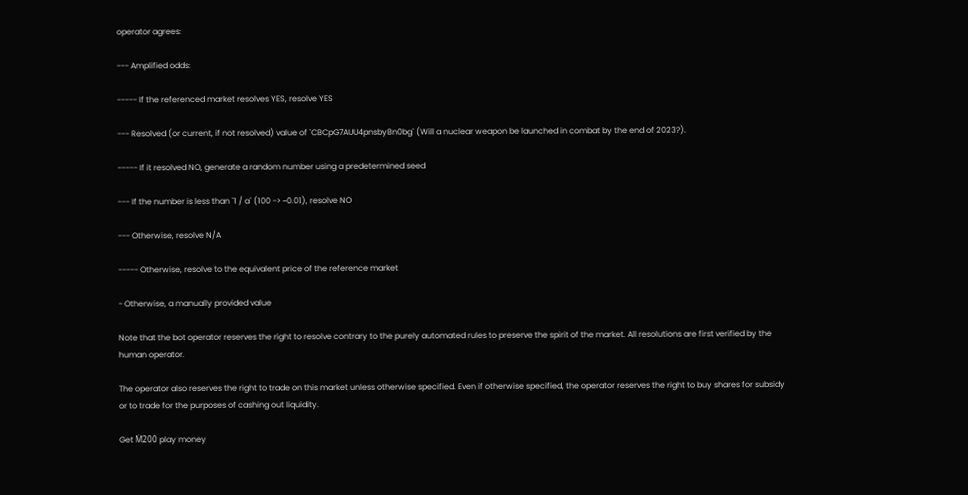operator agrees:

--- Amplified odds:

----- If the referenced market resolves YES, resolve YES

--- Resolved (or current, if not resolved) value of `CBCpG7AUU4pnsbyBn0bg` (Will a nuclear weapon be launched in combat by the end of 2023?).

----- If it resolved NO, generate a random number using a predetermined seed

--- If the number is less than `1 / a` (100 -> ~0.01), resolve NO

--- Otherwise, resolve N/A

----- Otherwise, resolve to the equivalent price of the reference market

- Otherwise, a manually provided value

Note that the bot operator reserves the right to resolve contrary to the purely automated rules to preserve the spirit of the market. All resolutions are first verified by the human operator.

The operator also reserves the right to trade on this market unless otherwise specified. Even if otherwise specified, the operator reserves the right to buy shares for subsidy or to trade for the purposes of cashing out liquidity.

Get Ṁ200 play money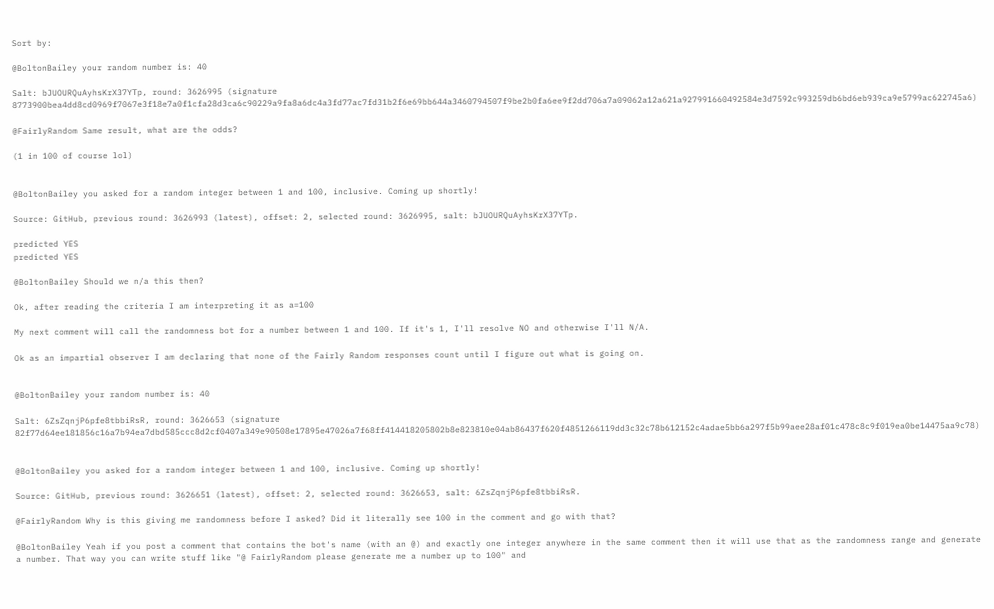Sort by:

@BoltonBailey your random number is: 40

Salt: bJUOURQuAyhsKrX37YTp, round: 3626995 (signature 8773900bea4dd8cd0969f7067e3f18e7a0f1cfa28d3ca6c90229a9fa8a6dc4a3fd77ac7fd31b2f6e69bb644a3460794507f9be2b0fa6ee9f2dd706a7a09062a12a621a927991660492584e3d7592c993259db6bd6eb939ca9e5799ac622745a6)

@FairlyRandom Same result, what are the odds?

(1 in 100 of course lol)


@BoltonBailey you asked for a random integer between 1 and 100, inclusive. Coming up shortly!

Source: GitHub, previous round: 3626993 (latest), offset: 2, selected round: 3626995, salt: bJUOURQuAyhsKrX37YTp.

predicted YES
predicted YES

@BoltonBailey Should we n/a this then?

Ok, after reading the criteria I am interpreting it as a=100

My next comment will call the randomness bot for a number between 1 and 100. If it's 1, I'll resolve NO and otherwise I'll N/A.

Ok as an impartial observer I am declaring that none of the Fairly Random responses count until I figure out what is going on.


@BoltonBailey your random number is: 40

Salt: 6ZsZqnjP6pfe8tbbiRsR, round: 3626653 (signature 82f77d64ee181856c16a7b94ea7dbd585ccc8d2cf0407a349e90508e17895e47026a7f68ff414418205802b8e823810e04ab86437f620f4851266119dd3c32c78b612152c4adae5bb6a297f5b99aee28af01c478c8c9f019ea0be14475aa9c78)


@BoltonBailey you asked for a random integer between 1 and 100, inclusive. Coming up shortly!

Source: GitHub, previous round: 3626651 (latest), offset: 2, selected round: 3626653, salt: 6ZsZqnjP6pfe8tbbiRsR.

@FairlyRandom Why is this giving me randomness before I asked? Did it literally see 100 in the comment and go with that?

@BoltonBailey Yeah if you post a comment that contains the bot's name (with an @) and exactly one integer anywhere in the same comment then it will use that as the randomness range and generate a number. That way you can write stuff like "@ FairlyRandom please generate me a number up to 100" and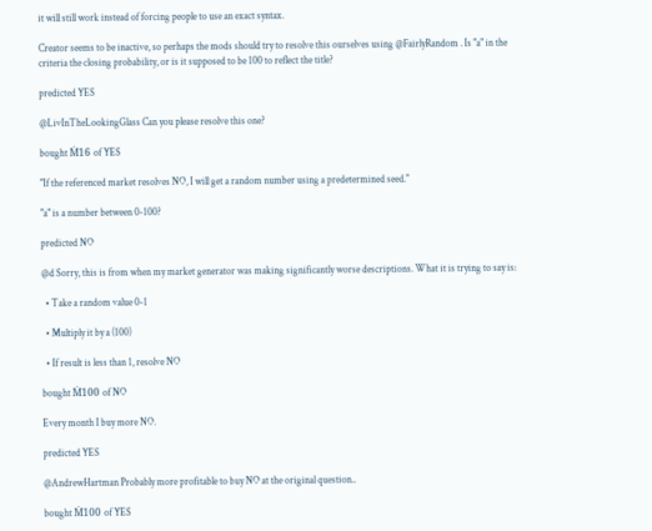it will still work instead of forcing people to use an exact syntax.

Creator seems to be inactive, so perhaps the mods should try to resolve this ourselves using @FairlyRandom . Is "a" in the criteria the closing probability, or is it supposed to be 100 to reflect the title?

predicted YES

@LivInTheLookingGlass Can you please resolve this one?

bought Ṁ16 of YES

"If the referenced market resolves NO, I will get a random number using a predetermined seed."

"a" is a number between 0-100?

predicted NO

@d Sorry, this is from when my market generator was making significantly worse descriptions. What it is trying to say is:

  • Take a random value 0-1

  • Multiply it by a (100)

  • If result is less than 1, resolve NO

bought Ṁ100 of NO

Every month I buy more NO.

predicted YES

@AndrewHartman Probably more profitable to buy NO at the original question..

bought Ṁ100 of YES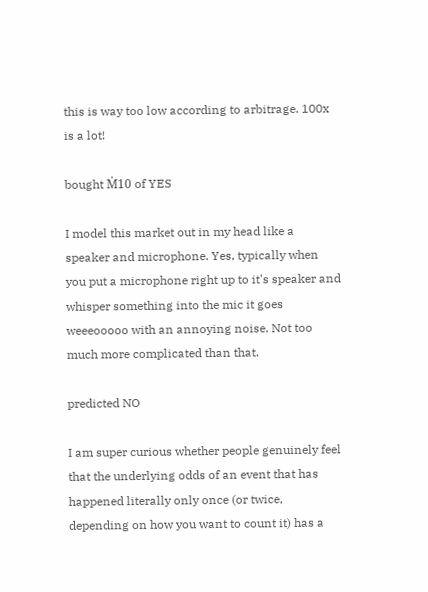this is way too low according to arbitrage. 100x is a lot!

bought Ṁ10 of YES

I model this market out in my head like a speaker and microphone. Yes, typically when you put a microphone right up to it's speaker and whisper something into the mic it goes weeeooooo with an annoying noise. Not too much more complicated than that.

predicted NO

I am super curious whether people genuinely feel that the underlying odds of an event that has happened literally only once (or twice, depending on how you want to count it) has a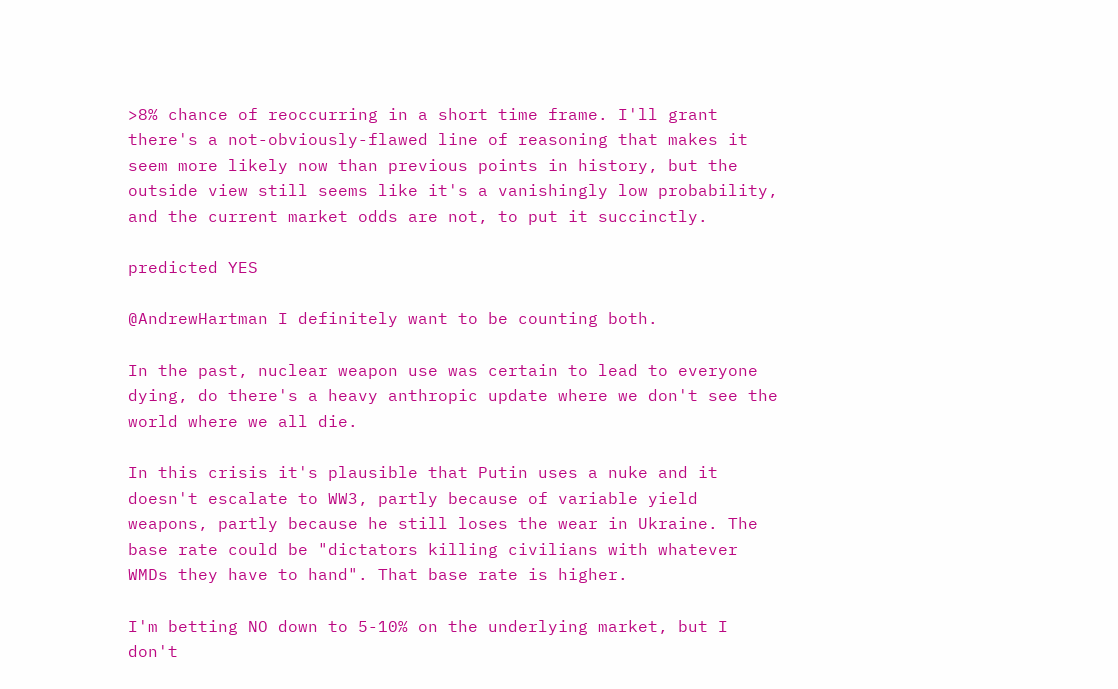>8% chance of reoccurring in a short time frame. I'll grant there's a not-obviously-flawed line of reasoning that makes it seem more likely now than previous points in history, but the outside view still seems like it's a vanishingly low probability, and the current market odds are not, to put it succinctly.

predicted YES

@AndrewHartman I definitely want to be counting both.

In the past, nuclear weapon use was certain to lead to everyone dying, do there's a heavy anthropic update where we don't see the world where we all die.

In this crisis it's plausible that Putin uses a nuke and it doesn't escalate to WW3, partly because of variable yield weapons, partly because he still loses the wear in Ukraine. The base rate could be "dictators killing civilians with whatever WMDs they have to hand". That base rate is higher.

I'm betting NO down to 5-10% on the underlying market, but I don't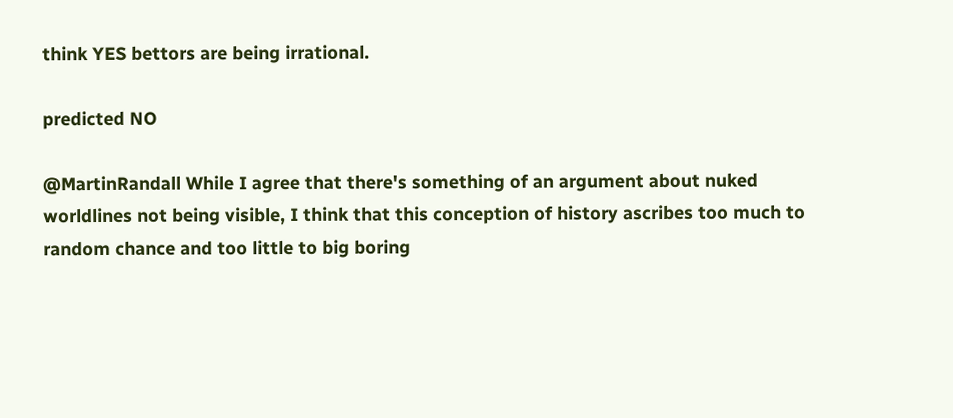think YES bettors are being irrational.

predicted NO

@MartinRandall While I agree that there's something of an argument about nuked worldlines not being visible, I think that this conception of history ascribes too much to random chance and too little to big boring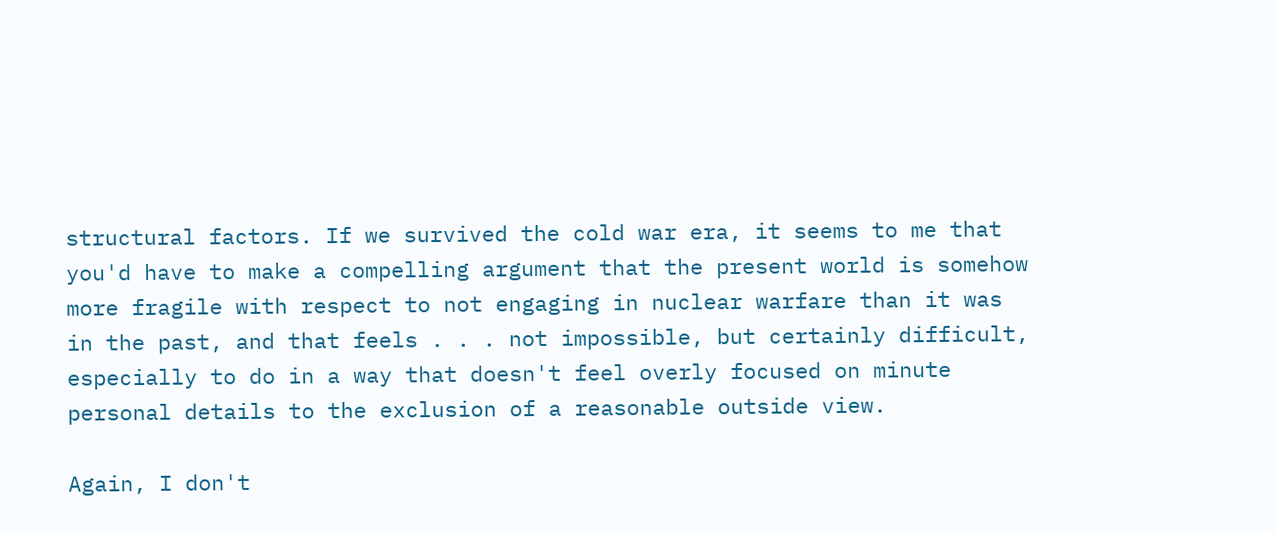structural factors. If we survived the cold war era, it seems to me that you'd have to make a compelling argument that the present world is somehow more fragile with respect to not engaging in nuclear warfare than it was in the past, and that feels . . . not impossible, but certainly difficult, especially to do in a way that doesn't feel overly focused on minute personal details to the exclusion of a reasonable outside view.

Again, I don't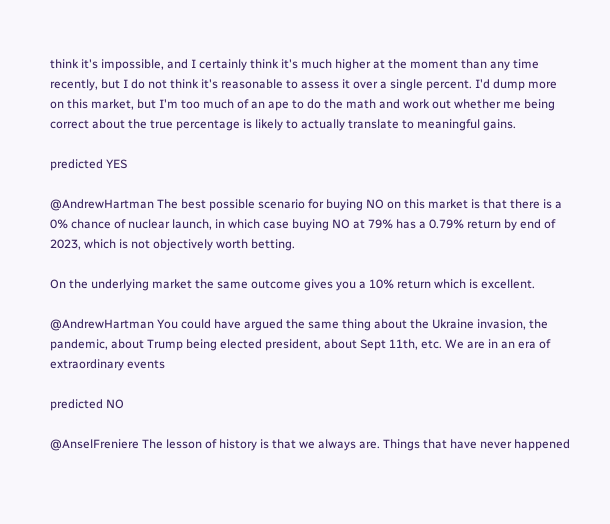think it's impossible, and I certainly think it's much higher at the moment than any time recently, but I do not think it's reasonable to assess it over a single percent. I'd dump more on this market, but I'm too much of an ape to do the math and work out whether me being correct about the true percentage is likely to actually translate to meaningful gains.

predicted YES

@AndrewHartman The best possible scenario for buying NO on this market is that there is a 0% chance of nuclear launch, in which case buying NO at 79% has a 0.79% return by end of 2023, which is not objectively worth betting.

On the underlying market the same outcome gives you a 10% return which is excellent.

@AndrewHartman You could have argued the same thing about the Ukraine invasion, the pandemic, about Trump being elected president, about Sept 11th, etc. We are in an era of extraordinary events

predicted NO

@AnselFreniere The lesson of history is that we always are. Things that have never happened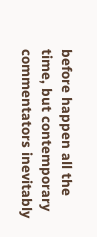before happen all the time, but contemporary commentators inevitably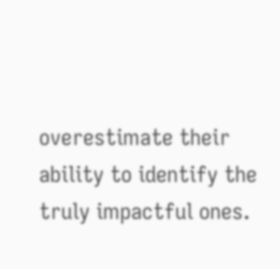overestimate their ability to identify the truly impactful ones.